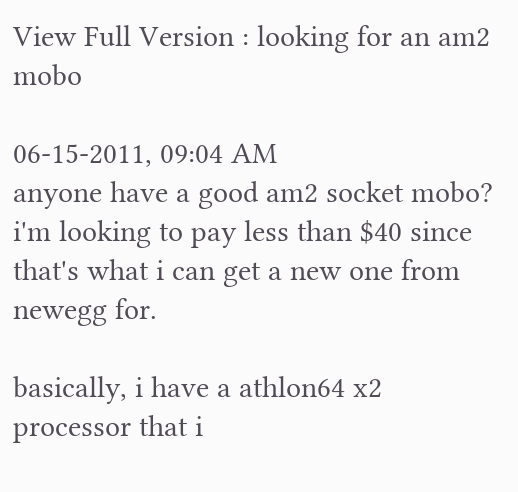View Full Version : looking for an am2 mobo

06-15-2011, 09:04 AM
anyone have a good am2 socket mobo? i'm looking to pay less than $40 since that's what i can get a new one from newegg for.

basically, i have a athlon64 x2 processor that i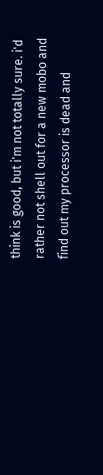think is good, but i'm not totally sure. i'd rather not shell out for a new mobo and find out my processor is dead and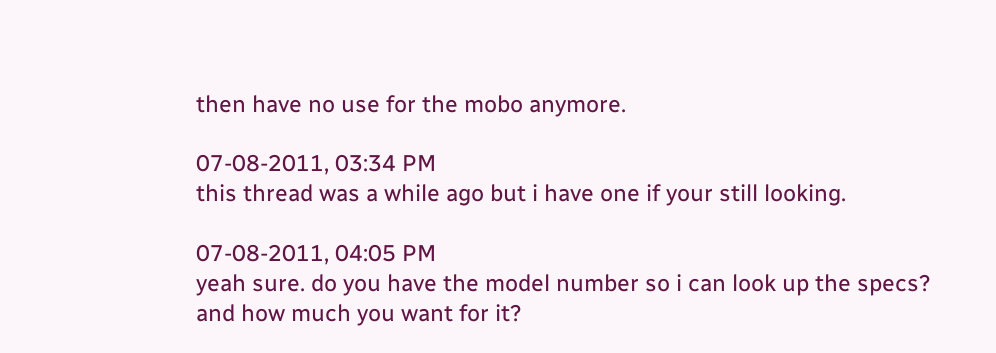then have no use for the mobo anymore.

07-08-2011, 03:34 PM
this thread was a while ago but i have one if your still looking.

07-08-2011, 04:05 PM
yeah sure. do you have the model number so i can look up the specs? and how much you want for it?